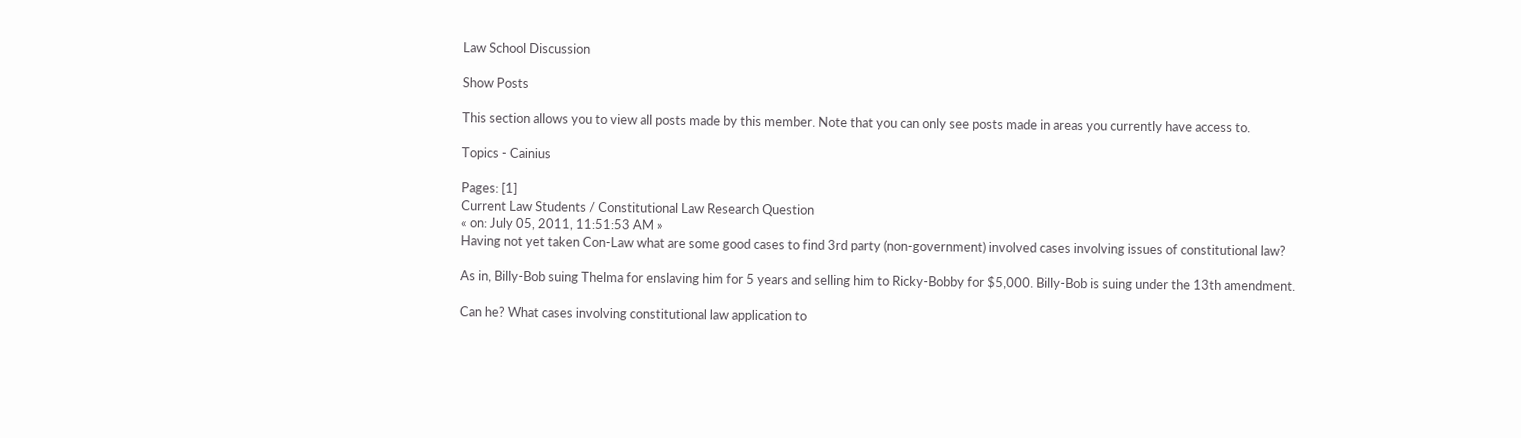Law School Discussion

Show Posts

This section allows you to view all posts made by this member. Note that you can only see posts made in areas you currently have access to.

Topics - Cainius

Pages: [1]
Current Law Students / Constitutional Law Research Question
« on: July 05, 2011, 11:51:53 AM »
Having not yet taken Con-Law what are some good cases to find 3rd party (non-government) involved cases involving issues of constitutional law?

As in, Billy-Bob suing Thelma for enslaving him for 5 years and selling him to Ricky-Bobby for $5,000. Billy-Bob is suing under the 13th amendment.

Can he? What cases involving constitutional law application to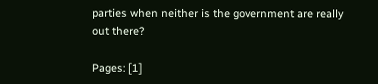parties when neither is the government are really out there?

Pages: [1]